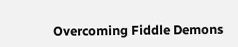Overcoming Fiddle Demons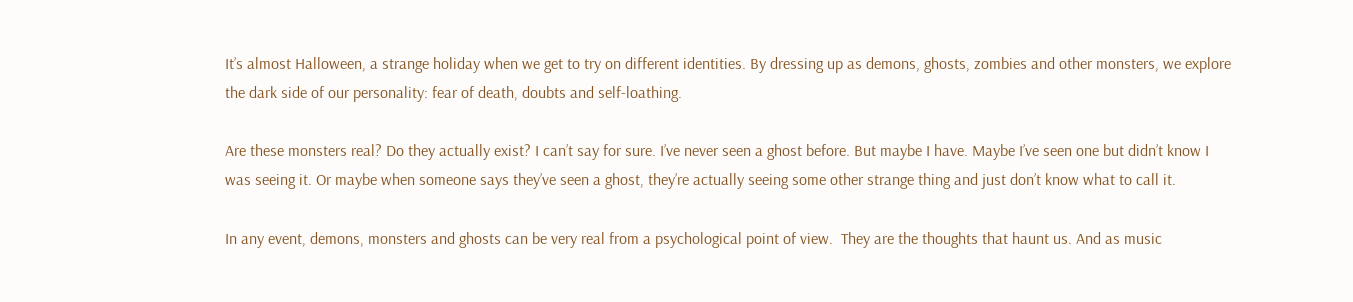It’s almost Halloween, a strange holiday when we get to try on different identities. By dressing up as demons, ghosts, zombies and other monsters, we explore the dark side of our personality: fear of death, doubts and self-loathing.

Are these monsters real? Do they actually exist? I can’t say for sure. I’ve never seen a ghost before. But maybe I have. Maybe I’ve seen one but didn’t know I was seeing it. Or maybe when someone says they’ve seen a ghost, they’re actually seeing some other strange thing and just don’t know what to call it.

In any event, demons, monsters and ghosts can be very real from a psychological point of view.  They are the thoughts that haunt us. And as music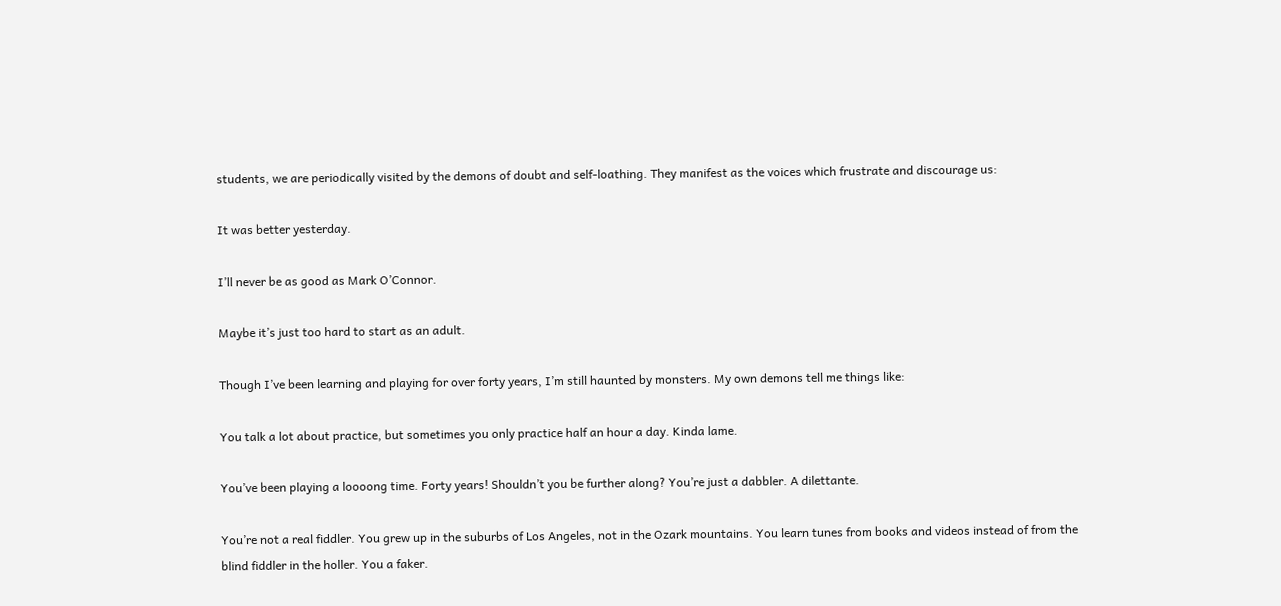students, we are periodically visited by the demons of doubt and self-loathing. They manifest as the voices which frustrate and discourage us:

It was better yesterday.

I’ll never be as good as Mark O’Connor.

Maybe it’s just too hard to start as an adult.

Though I’ve been learning and playing for over forty years, I’m still haunted by monsters. My own demons tell me things like:

You talk a lot about practice, but sometimes you only practice half an hour a day. Kinda lame.

You’ve been playing a loooong time. Forty years! Shouldn’t you be further along? You’re just a dabbler. A dilettante.

You’re not a real fiddler. You grew up in the suburbs of Los Angeles, not in the Ozark mountains. You learn tunes from books and videos instead of from the blind fiddler in the holler. You a faker.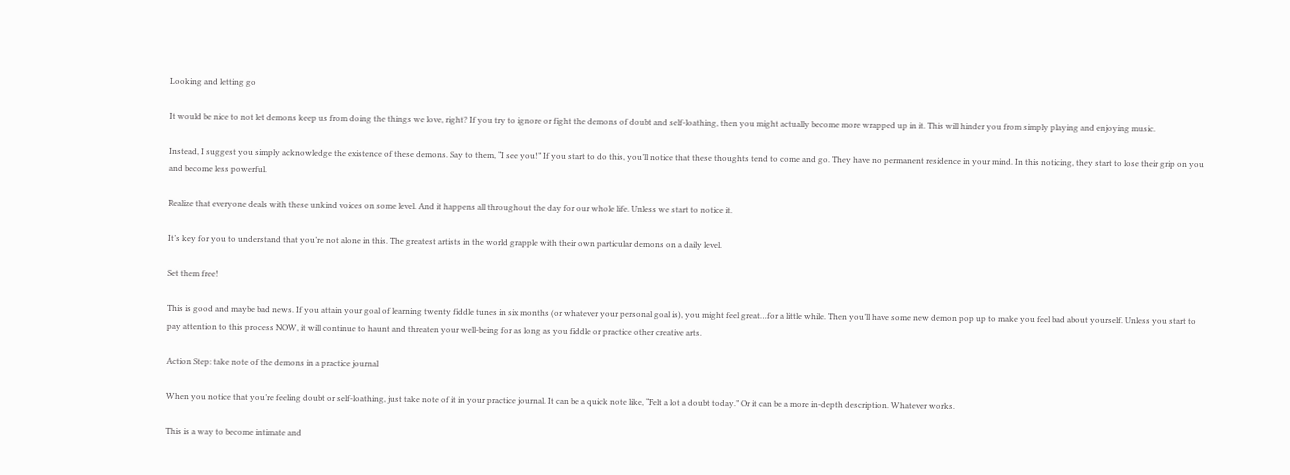Looking and letting go

It would be nice to not let demons keep us from doing the things we love, right? If you try to ignore or fight the demons of doubt and self-loathing, then you might actually become more wrapped up in it. This will hinder you from simply playing and enjoying music.

Instead, I suggest you simply acknowledge the existence of these demons. Say to them, “I see you!” If you start to do this, you’ll notice that these thoughts tend to come and go. They have no permanent residence in your mind. In this noticing, they start to lose their grip on you and become less powerful.

Realize that everyone deals with these unkind voices on some level. And it happens all throughout the day for our whole life. Unless we start to notice it.

It’s key for you to understand that you’re not alone in this. The greatest artists in the world grapple with their own particular demons on a daily level.

Set them free!

This is good and maybe bad news. If you attain your goal of learning twenty fiddle tunes in six months (or whatever your personal goal is), you might feel great…for a little while. Then you’ll have some new demon pop up to make you feel bad about yourself. Unless you start to pay attention to this process NOW, it will continue to haunt and threaten your well-being for as long as you fiddle or practice other creative arts.

Action Step: take note of the demons in a practice journal

When you notice that you’re feeling doubt or self-loathing, just take note of it in your practice journal. It can be a quick note like, “Felt a lot a doubt today.” Or it can be a more in-depth description. Whatever works.

This is a way to become intimate and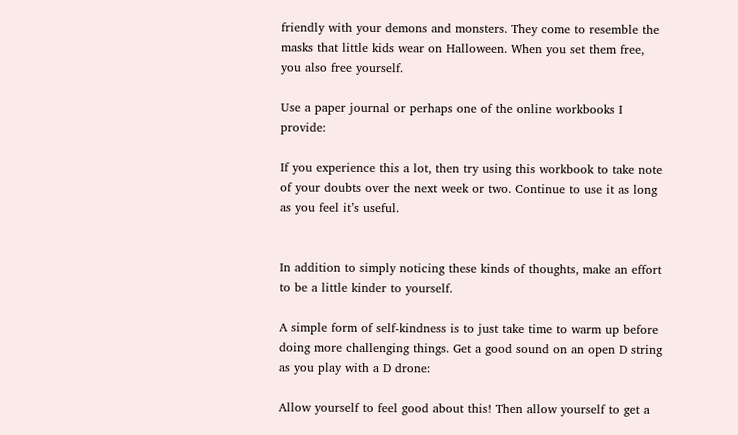friendly with your demons and monsters. They come to resemble the masks that little kids wear on Halloween. When you set them free, you also free yourself.

Use a paper journal or perhaps one of the online workbooks I provide:

If you experience this a lot, then try using this workbook to take note of your doubts over the next week or two. Continue to use it as long as you feel it’s useful.


In addition to simply noticing these kinds of thoughts, make an effort to be a little kinder to yourself.

A simple form of self-kindness is to just take time to warm up before doing more challenging things. Get a good sound on an open D string as you play with a D drone:

Allow yourself to feel good about this! Then allow yourself to get a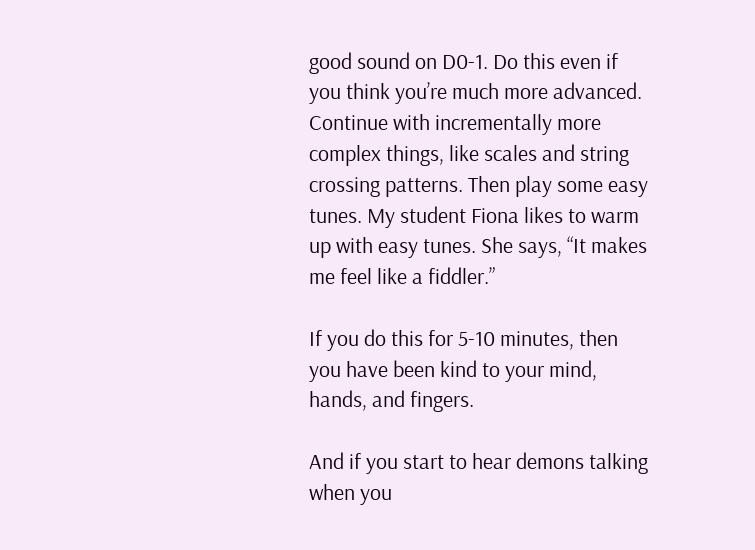good sound on D0-1. Do this even if you think you’re much more advanced. Continue with incrementally more complex things, like scales and string crossing patterns. Then play some easy tunes. My student Fiona likes to warm up with easy tunes. She says, “It makes me feel like a fiddler.”

If you do this for 5-10 minutes, then you have been kind to your mind, hands, and fingers.

And if you start to hear demons talking when you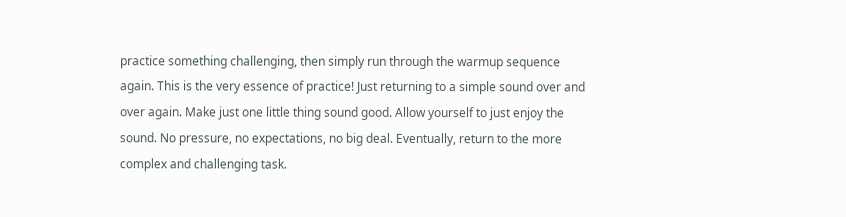practice something challenging, then simply run through the warmup sequence again. This is the very essence of practice! Just returning to a simple sound over and over again. Make just one little thing sound good. Allow yourself to just enjoy the sound. No pressure, no expectations, no big deal. Eventually, return to the more complex and challenging task.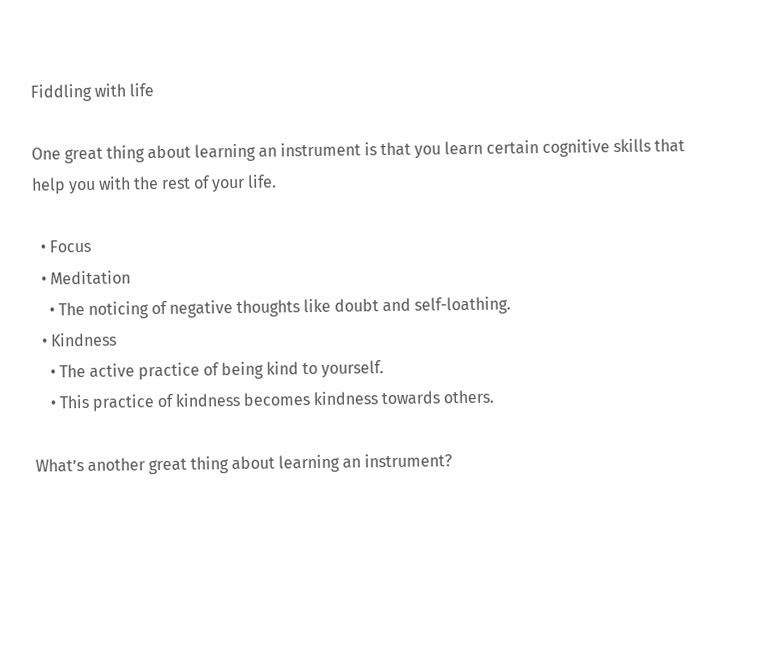Fiddling with life

One great thing about learning an instrument is that you learn certain cognitive skills that help you with the rest of your life.

  • Focus
  • Meditation
    • The noticing of negative thoughts like doubt and self-loathing.
  • Kindness
    • The active practice of being kind to yourself.
    • This practice of kindness becomes kindness towards others.

What’s another great thing about learning an instrument?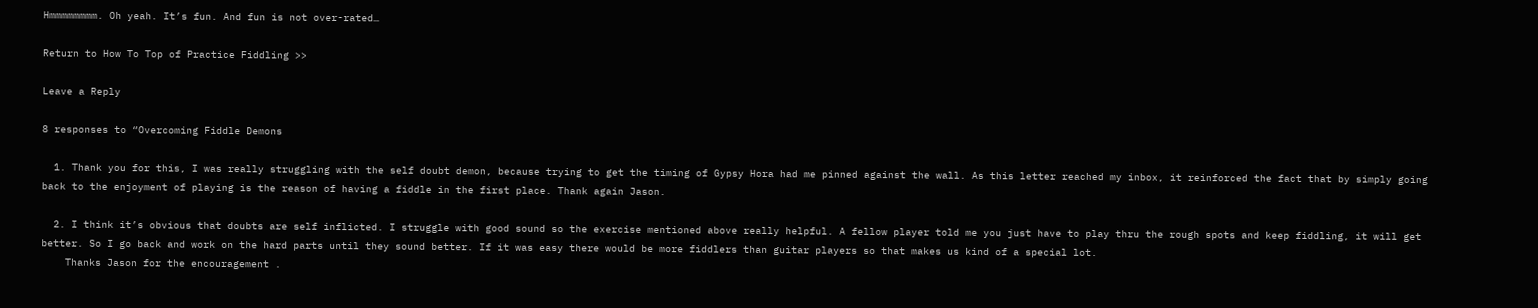Hmmmmmmmm. Oh yeah. It’s fun. And fun is not over-rated…

Return to How To Top of Practice Fiddling >>

Leave a Reply

8 responses to “Overcoming Fiddle Demons

  1. Thank you for this, I was really struggling with the self doubt demon, because trying to get the timing of Gypsy Hora had me pinned against the wall. As this letter reached my inbox, it reinforced the fact that by simply going back to the enjoyment of playing is the reason of having a fiddle in the first place. Thank again Jason.

  2. I think it’s obvious that doubts are self inflicted. I struggle with good sound so the exercise mentioned above really helpful. A fellow player told me you just have to play thru the rough spots and keep fiddling, it will get better. So I go back and work on the hard parts until they sound better. If it was easy there would be more fiddlers than guitar players so that makes us kind of a special lot.
    Thanks Jason for the encouragement .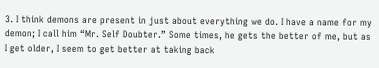3. I think demons are present in just about everything we do. I have a name for my demon; I call him “Mr. Self Doubter.” Some times, he gets the better of me, but as I get older, I seem to get better at taking back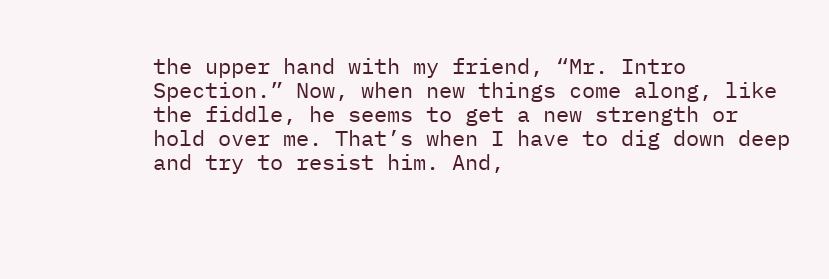the upper hand with my friend, “Mr. Intro Spection.” Now, when new things come along, like the fiddle, he seems to get a new strength or hold over me. That’s when I have to dig down deep and try to resist him. And,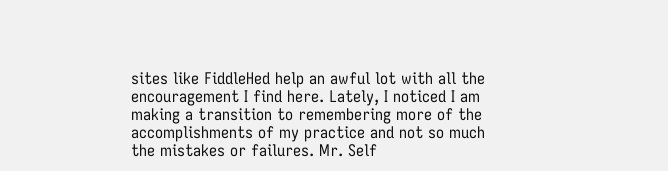sites like FiddleHed help an awful lot with all the encouragement I find here. Lately, I noticed I am making a transition to remembering more of the accomplishments of my practice and not so much the mistakes or failures. Mr. Self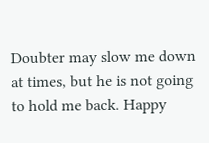Doubter may slow me down at times, but he is not going to hold me back. Happy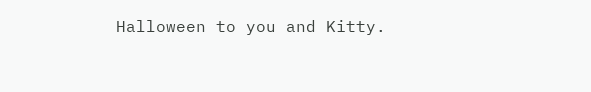Halloween to you and Kitty.